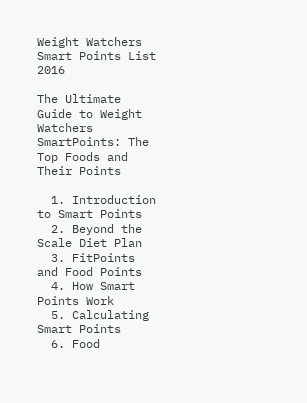Weight Watchers Smart Points List 2016

The Ultimate Guide to Weight Watchers SmartPoints: The Top Foods and Their Points

  1. Introduction to Smart Points
  2. Beyond the Scale Diet Plan
  3. FitPoints and Food Points
  4. How Smart Points Work
  5. Calculating Smart Points
  6. Food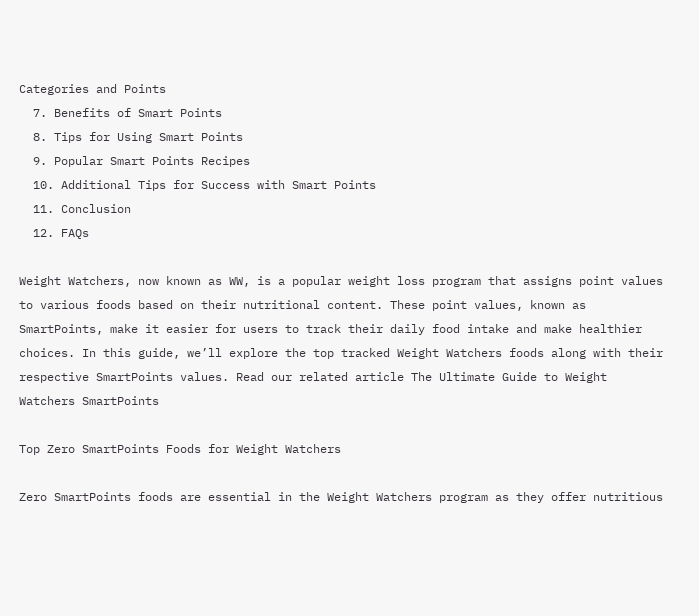Categories and Points
  7. Benefits of Smart Points
  8. Tips for Using Smart Points
  9. Popular Smart Points Recipes
  10. Additional Tips for Success with Smart Points
  11. Conclusion
  12. FAQs

Weight Watchers, now known as WW, is a popular weight loss program that assigns point values to various foods based on their nutritional content. These point values, known as SmartPoints, make it easier for users to track their daily food intake and make healthier choices. In this guide, we’ll explore the top tracked Weight Watchers foods along with their respective SmartPoints values. Read our related article The Ultimate Guide to Weight Watchers SmartPoints

Top Zero SmartPoints Foods for Weight Watchers

Zero SmartPoints foods are essential in the Weight Watchers program as they offer nutritious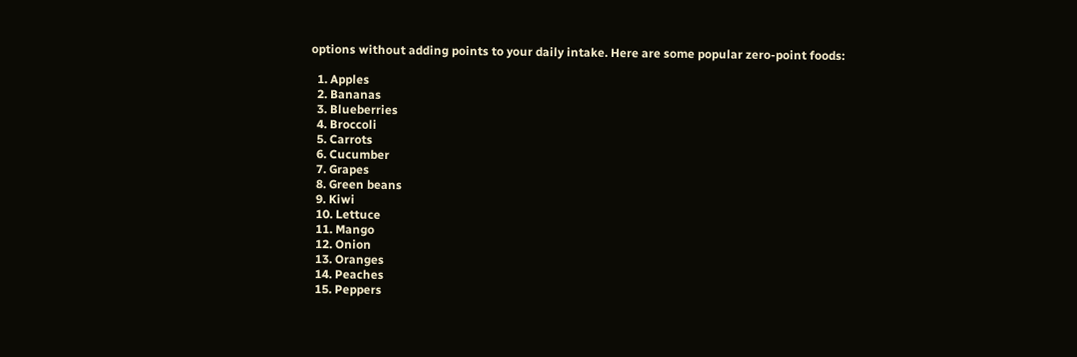options without adding points to your daily intake. Here are some popular zero-point foods:

  1. Apples
  2. Bananas
  3. Blueberries
  4. Broccoli
  5. Carrots
  6. Cucumber
  7. Grapes
  8. Green beans
  9. Kiwi
  10. Lettuce
  11. Mango
  12. Onion
  13. Oranges
  14. Peaches
  15. Peppers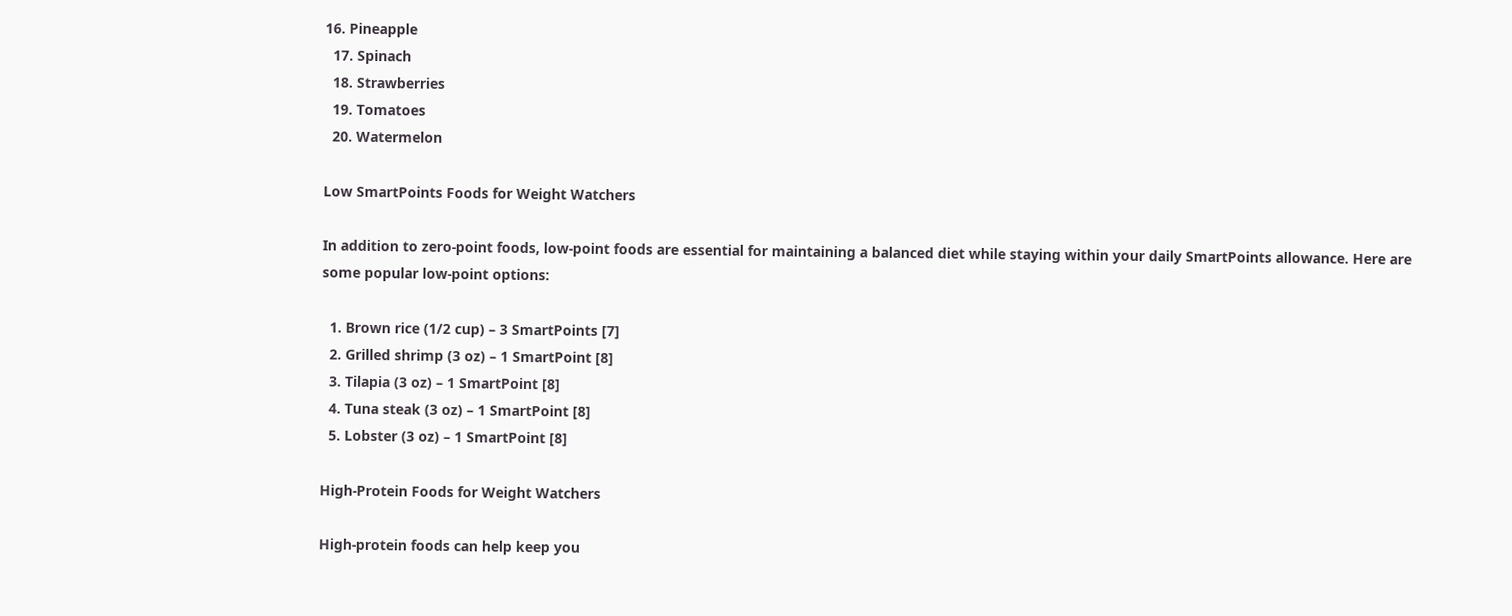16. Pineapple
  17. Spinach
  18. Strawberries
  19. Tomatoes
  20. Watermelon

Low SmartPoints Foods for Weight Watchers

In addition to zero-point foods, low-point foods are essential for maintaining a balanced diet while staying within your daily SmartPoints allowance. Here are some popular low-point options:

  1. Brown rice (1/2 cup) – 3 SmartPoints [7]
  2. Grilled shrimp (3 oz) – 1 SmartPoint [8]
  3. Tilapia (3 oz) – 1 SmartPoint [8]
  4. Tuna steak (3 oz) – 1 SmartPoint [8]
  5. Lobster (3 oz) – 1 SmartPoint [8]

High-Protein Foods for Weight Watchers

High-protein foods can help keep you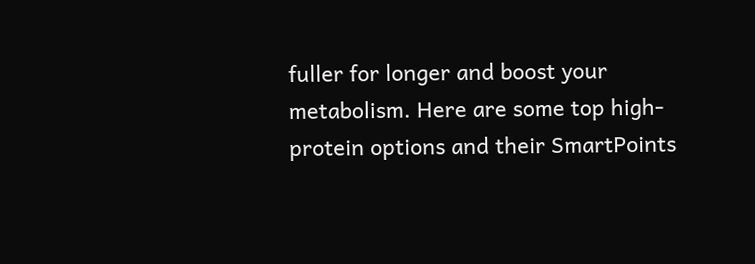fuller for longer and boost your metabolism. Here are some top high-protein options and their SmartPoints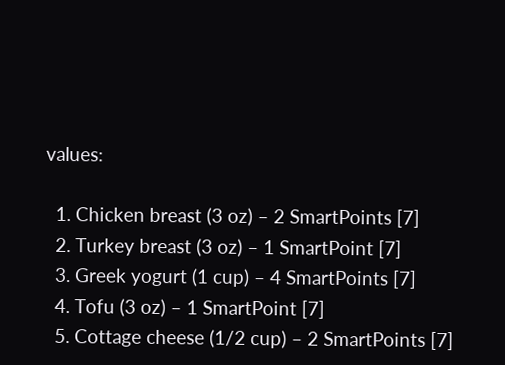values:

  1. Chicken breast (3 oz) – 2 SmartPoints [7]
  2. Turkey breast (3 oz) – 1 SmartPoint [7]
  3. Greek yogurt (1 cup) – 4 SmartPoints [7]
  4. Tofu (3 oz) – 1 SmartPoint [7]
  5. Cottage cheese (1/2 cup) – 2 SmartPoints [7]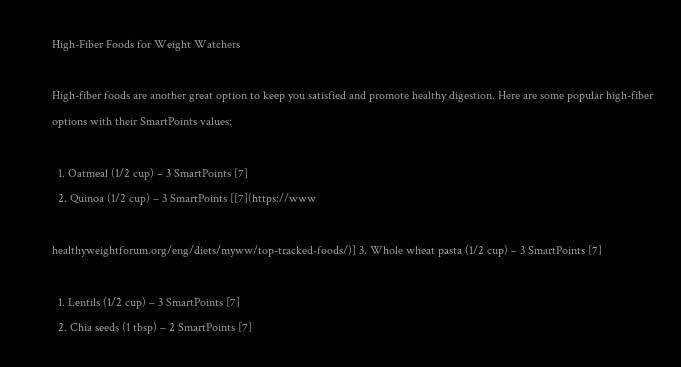High-Fiber Foods for Weight Watchers

High-fiber foods are another great option to keep you satisfied and promote healthy digestion. Here are some popular high-fiber options with their SmartPoints values:

  1. Oatmeal (1/2 cup) – 3 SmartPoints [7]
  2. Quinoa (1/2 cup) – 3 SmartPoints [[7](https://www

healthyweightforum.org/eng/diets/myww/top-tracked-foods/)] 3. Whole wheat pasta (1/2 cup) – 3 SmartPoints [7]

  1. Lentils (1/2 cup) – 3 SmartPoints [7]
  2. Chia seeds (1 tbsp) – 2 SmartPoints [7]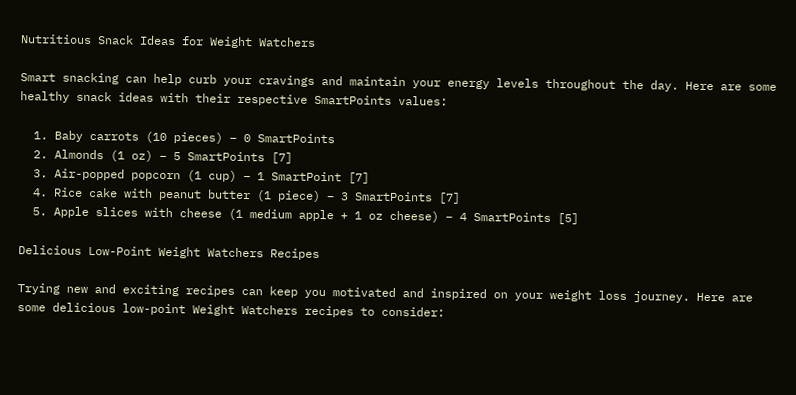Nutritious Snack Ideas for Weight Watchers

Smart snacking can help curb your cravings and maintain your energy levels throughout the day. Here are some healthy snack ideas with their respective SmartPoints values:

  1. Baby carrots (10 pieces) – 0 SmartPoints
  2. Almonds (1 oz) – 5 SmartPoints [7]
  3. Air-popped popcorn (1 cup) – 1 SmartPoint [7]
  4. Rice cake with peanut butter (1 piece) – 3 SmartPoints [7]
  5. Apple slices with cheese (1 medium apple + 1 oz cheese) – 4 SmartPoints [5]

Delicious Low-Point Weight Watchers Recipes

Trying new and exciting recipes can keep you motivated and inspired on your weight loss journey. Here are some delicious low-point Weight Watchers recipes to consider: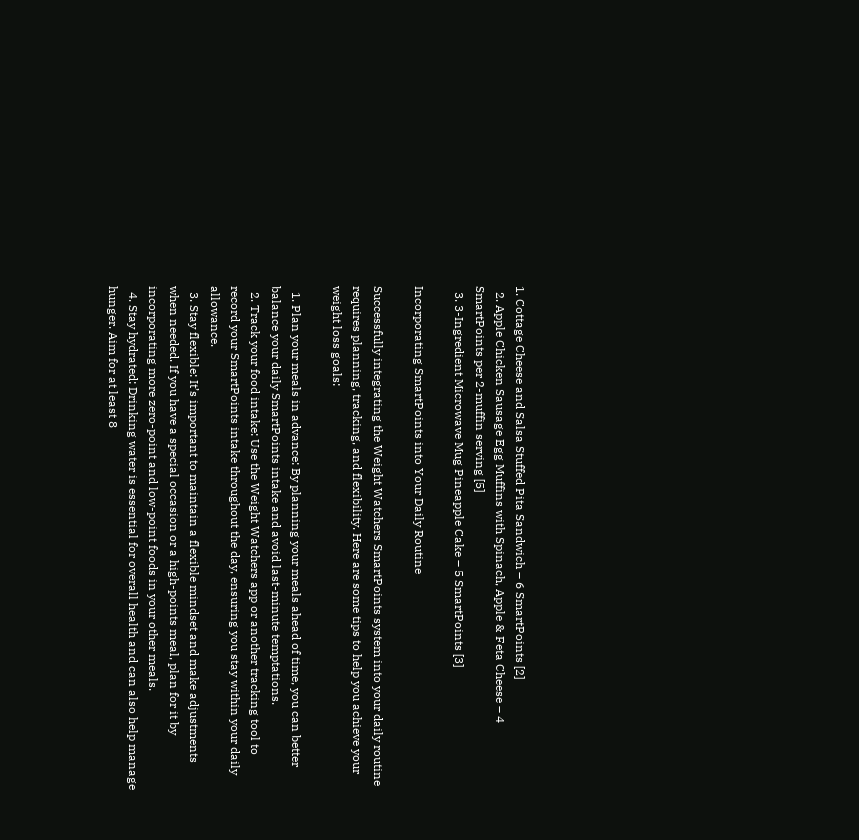1. Cottage Cheese and Salsa Stuffed Pita Sandwich – 6 SmartPoints [2]
  2. Apple Chicken Sausage Egg Muffins with Spinach, Apple & Feta Cheese – 4 SmartPoints per 2-muffin serving [5]
  3. 3-Ingredient Microwave Mug Pineapple Cake – 5 SmartPoints [3]

Incorporating SmartPoints into Your Daily Routine

Successfully integrating the Weight Watchers SmartPoints system into your daily routine requires planning, tracking, and flexibility. Here are some tips to help you achieve your weight loss goals:

  1. Plan your meals in advance: By planning your meals ahead of time, you can better balance your daily SmartPoints intake and avoid last-minute temptations.
  2. Track your food intake: Use the Weight Watchers app or another tracking tool to record your SmartPoints intake throughout the day, ensuring you stay within your daily allowance.
  3. Stay flexible: It’s important to maintain a flexible mindset and make adjustments when needed. If you have a special occasion or a high-points meal, plan for it by incorporating more zero-point and low-point foods in your other meals.
  4. Stay hydrated: Drinking water is essential for overall health and can also help manage hunger. Aim for at least 8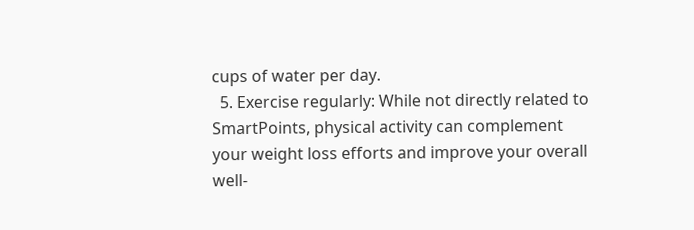cups of water per day.
  5. Exercise regularly: While not directly related to SmartPoints, physical activity can complement your weight loss efforts and improve your overall well-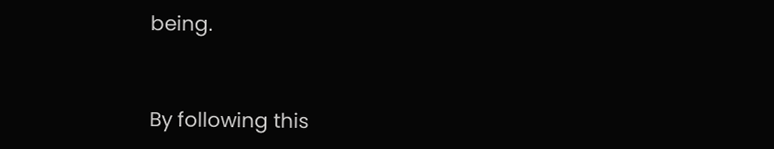being.


By following this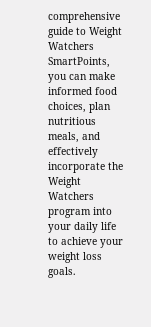comprehensive guide to Weight Watchers SmartPoints, you can make informed food choices, plan nutritious meals, and effectively incorporate the Weight Watchers program into your daily life to achieve your weight loss goals.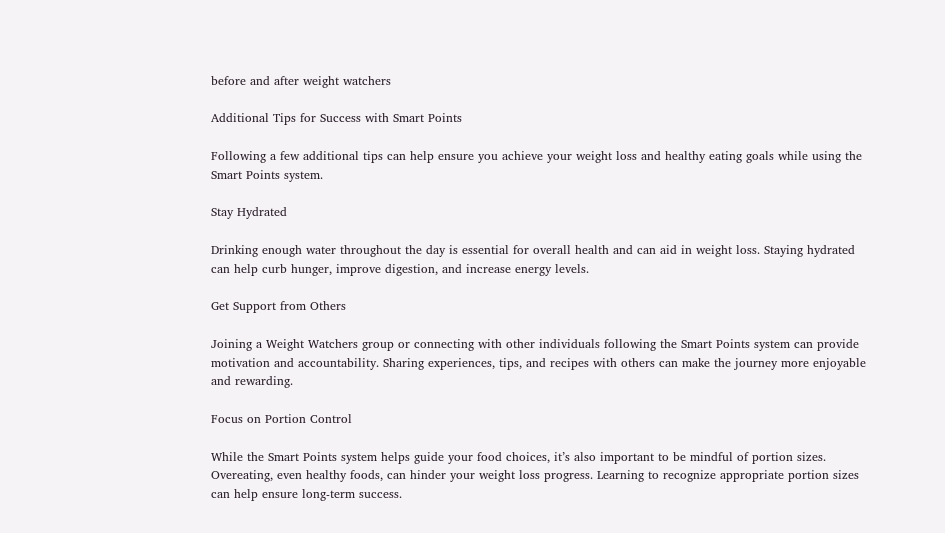before and after weight watchers

Additional Tips for Success with Smart Points

Following a few additional tips can help ensure you achieve your weight loss and healthy eating goals while using the Smart Points system.

Stay Hydrated

Drinking enough water throughout the day is essential for overall health and can aid in weight loss. Staying hydrated can help curb hunger, improve digestion, and increase energy levels.

Get Support from Others

Joining a Weight Watchers group or connecting with other individuals following the Smart Points system can provide motivation and accountability. Sharing experiences, tips, and recipes with others can make the journey more enjoyable and rewarding.

Focus on Portion Control

While the Smart Points system helps guide your food choices, it’s also important to be mindful of portion sizes. Overeating, even healthy foods, can hinder your weight loss progress. Learning to recognize appropriate portion sizes can help ensure long-term success.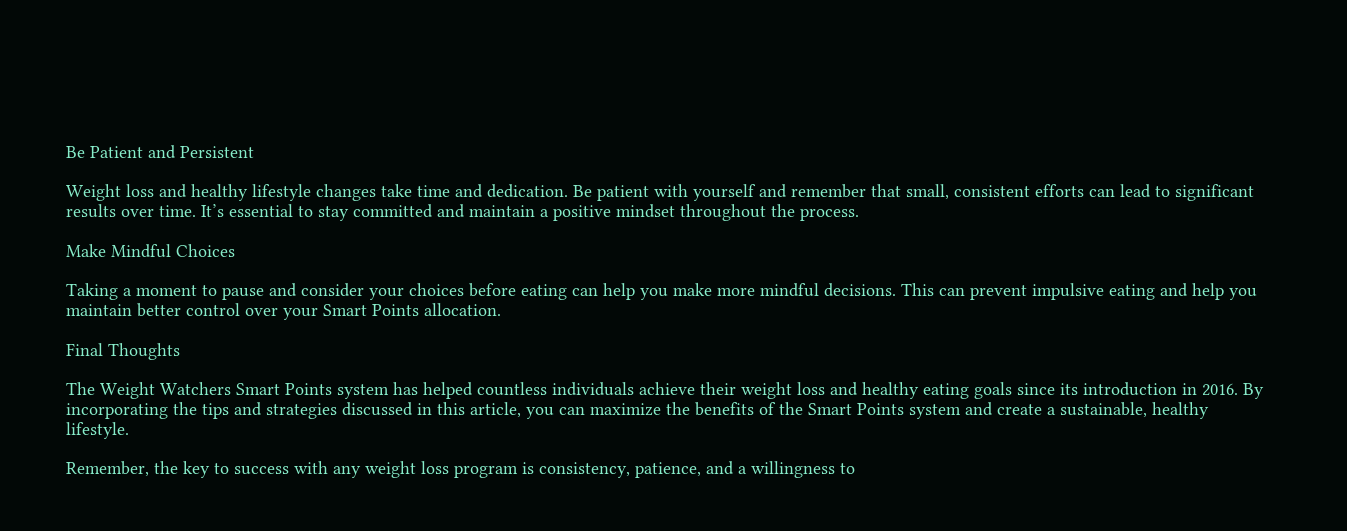Be Patient and Persistent

Weight loss and healthy lifestyle changes take time and dedication. Be patient with yourself and remember that small, consistent efforts can lead to significant results over time. It’s essential to stay committed and maintain a positive mindset throughout the process.

Make Mindful Choices

Taking a moment to pause and consider your choices before eating can help you make more mindful decisions. This can prevent impulsive eating and help you maintain better control over your Smart Points allocation.

Final Thoughts

The Weight Watchers Smart Points system has helped countless individuals achieve their weight loss and healthy eating goals since its introduction in 2016. By incorporating the tips and strategies discussed in this article, you can maximize the benefits of the Smart Points system and create a sustainable, healthy lifestyle.

Remember, the key to success with any weight loss program is consistency, patience, and a willingness to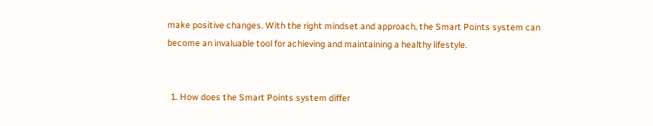make positive changes. With the right mindset and approach, the Smart Points system can become an invaluable tool for achieving and maintaining a healthy lifestyle.


  1. How does the Smart Points system differ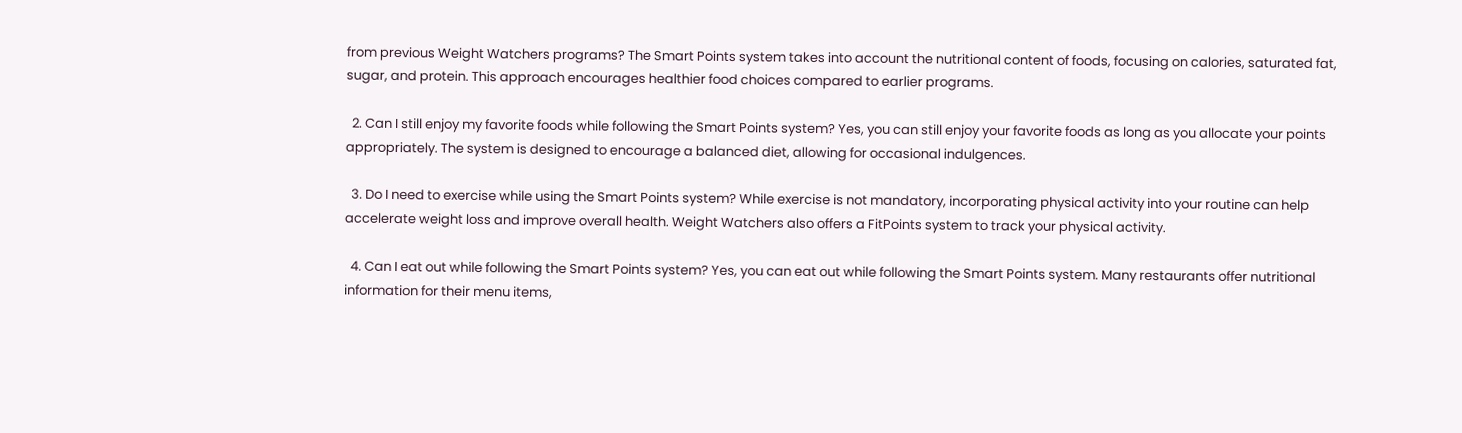from previous Weight Watchers programs? The Smart Points system takes into account the nutritional content of foods, focusing on calories, saturated fat, sugar, and protein. This approach encourages healthier food choices compared to earlier programs.

  2. Can I still enjoy my favorite foods while following the Smart Points system? Yes, you can still enjoy your favorite foods as long as you allocate your points appropriately. The system is designed to encourage a balanced diet, allowing for occasional indulgences.

  3. Do I need to exercise while using the Smart Points system? While exercise is not mandatory, incorporating physical activity into your routine can help accelerate weight loss and improve overall health. Weight Watchers also offers a FitPoints system to track your physical activity.

  4. Can I eat out while following the Smart Points system? Yes, you can eat out while following the Smart Points system. Many restaurants offer nutritional information for their menu items,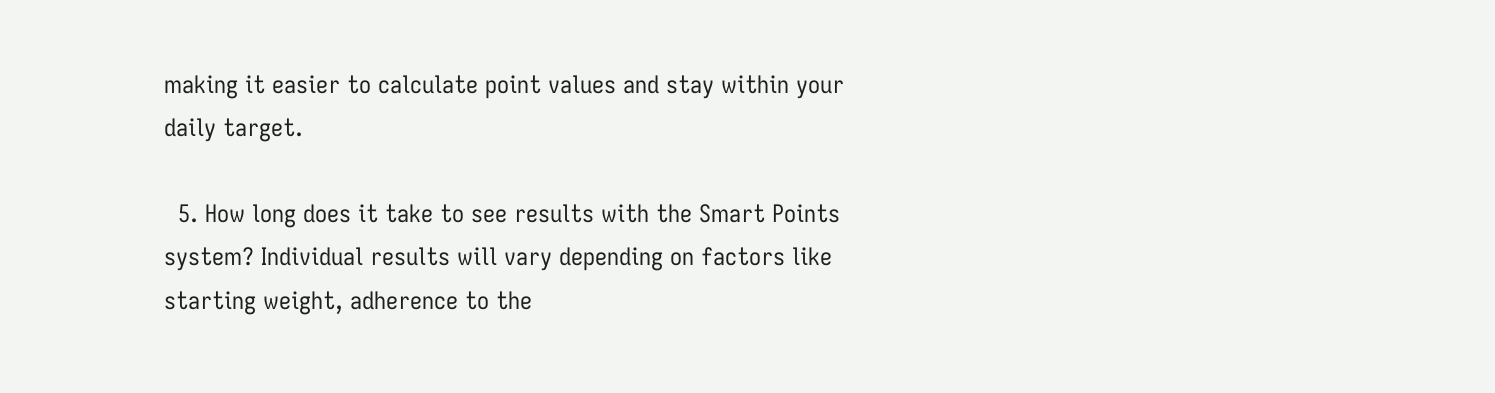making it easier to calculate point values and stay within your daily target.

  5. How long does it take to see results with the Smart Points system? Individual results will vary depending on factors like starting weight, adherence to the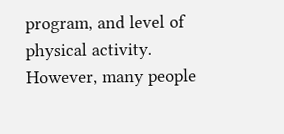program, and level of physical activity. However, many people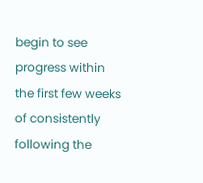begin to see progress within the first few weeks of consistently following the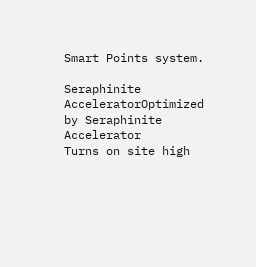Smart Points system.

Seraphinite AcceleratorOptimized by Seraphinite Accelerator
Turns on site high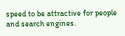speed to be attractive for people and search engines.